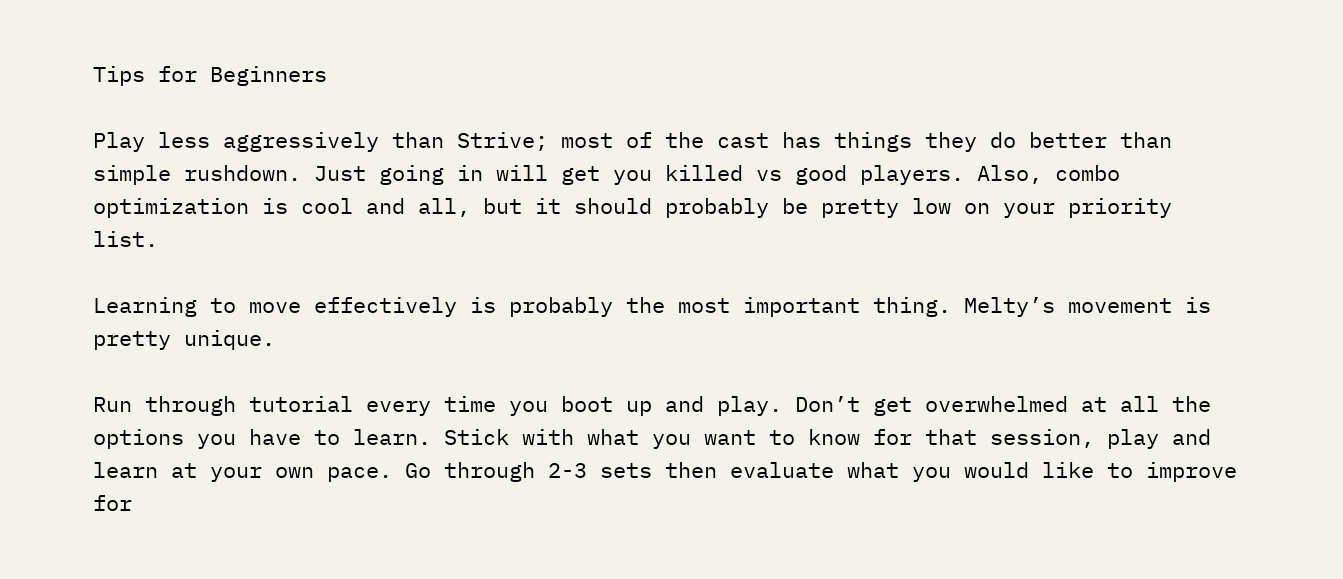Tips for Beginners

Play less aggressively than Strive; most of the cast has things they do better than simple rushdown. Just going in will get you killed vs good players. Also, combo optimization is cool and all, but it should probably be pretty low on your priority list.

Learning to move effectively is probably the most important thing. Melty’s movement is pretty unique.

Run through tutorial every time you boot up and play. Don’t get overwhelmed at all the options you have to learn. Stick with what you want to know for that session, play and learn at your own pace. Go through 2-3 sets then evaluate what you would like to improve for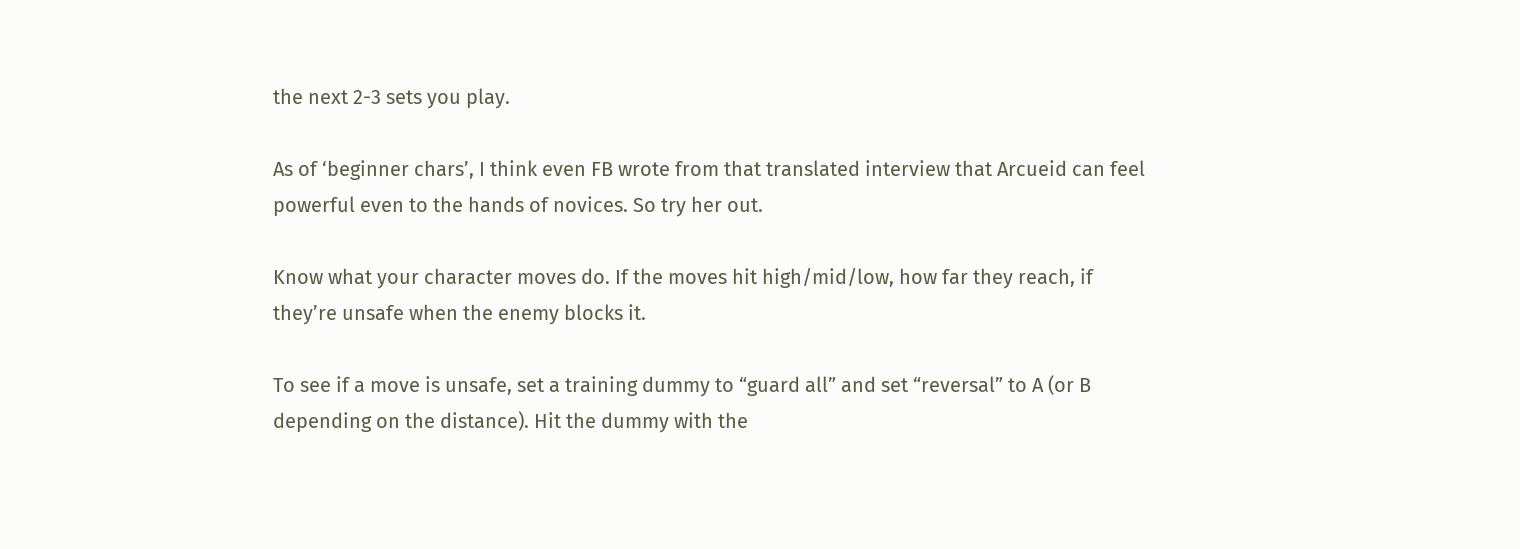the next 2-3 sets you play.

As of ‘beginner chars’, I think even FB wrote from that translated interview that Arcueid can feel powerful even to the hands of novices. So try her out.

Know what your character moves do. If the moves hit high/mid/low, how far they reach, if they’re unsafe when the enemy blocks it.

To see if a move is unsafe, set a training dummy to “guard all” and set “reversal” to A (or B depending on the distance). Hit the dummy with the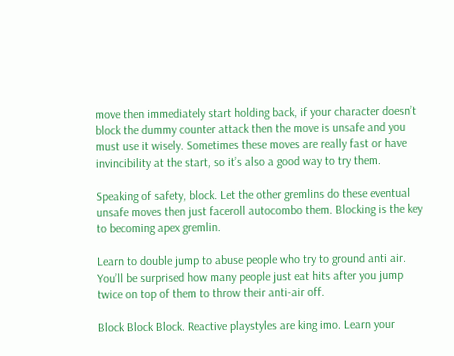move then immediately start holding back, if your character doesn’t block the dummy counter attack then the move is unsafe and you must use it wisely. Sometimes these moves are really fast or have invincibility at the start, so it’s also a good way to try them.

Speaking of safety, block. Let the other gremlins do these eventual unsafe moves then just faceroll autocombo them. Blocking is the key to becoming apex gremlin.

Learn to double jump to abuse people who try to ground anti air. You’ll be surprised how many people just eat hits after you jump twice on top of them to throw their anti-air off.

Block Block Block. Reactive playstyles are king imo. Learn your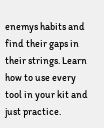enemys habits and find their gaps in their strings. Learn how to use every tool in your kit and just practice.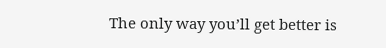The only way you’ll get better is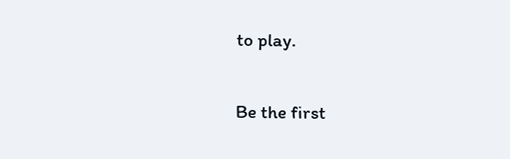to play.

Be the first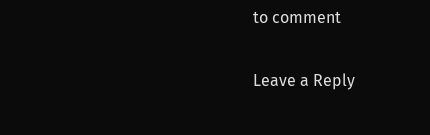to comment

Leave a Reply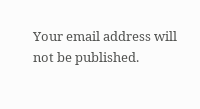Your email address will not be published.